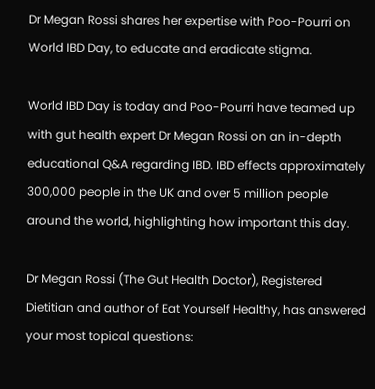Dr Megan Rossi shares her expertise with Poo-Pourri on World IBD Day, to educate and eradicate stigma.

World IBD Day is today and Poo-Pourri have teamed up with gut health expert Dr Megan Rossi on an in-depth educational Q&A regarding IBD. IBD effects approximately 300,000 people in the UK and over 5 million people around the world, highlighting how important this day.

Dr Megan Rossi (The Gut Health Doctor), Registered Dietitian and author of Eat Yourself Healthy, has answered your most topical questions: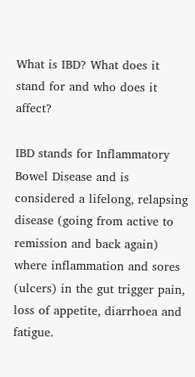What is IBD? What does it stand for and who does it affect?

IBD stands for Inflammatory Bowel Disease and is considered a lifelong, relapsing disease (going from active to remission and back again) where inflammation and sores (ulcers) in the gut trigger pain, loss of appetite, diarrhoea and fatigue.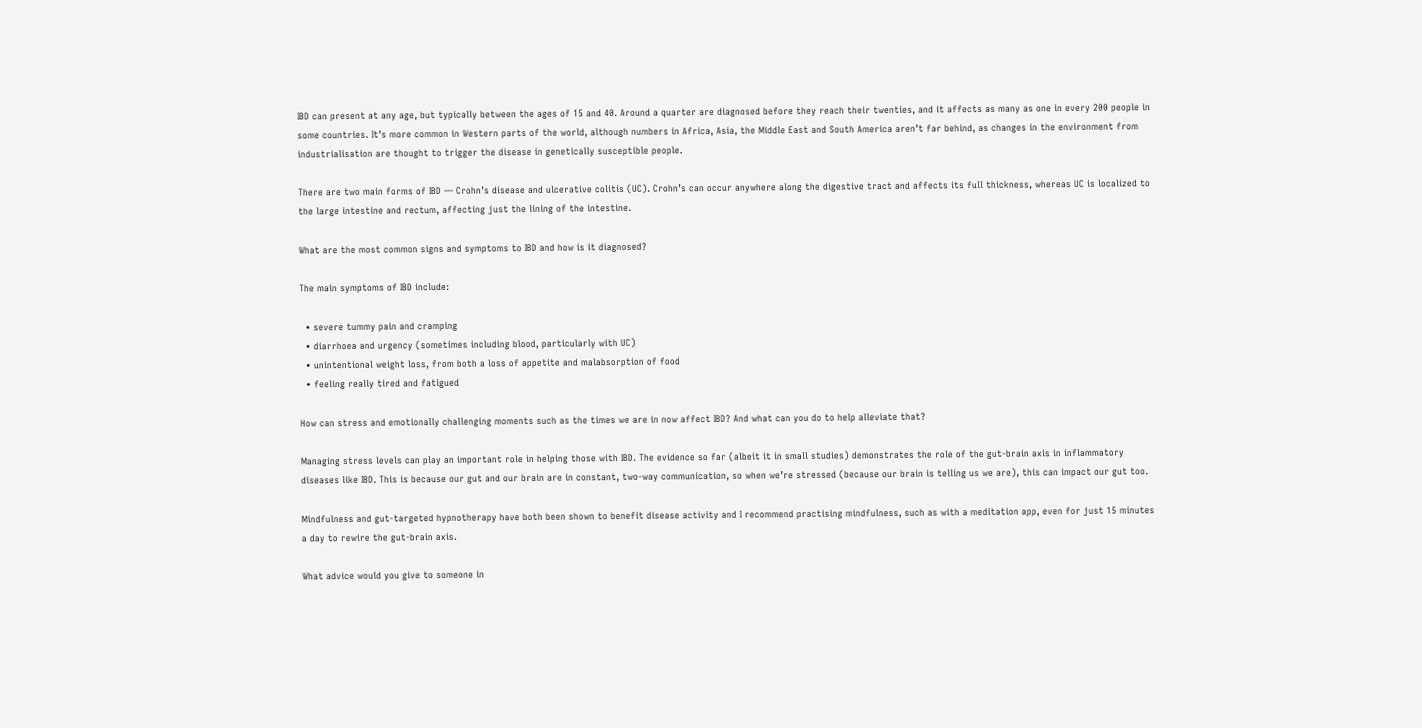IBD can present at any age, but typically between the ages of 15 and 40. Around a quarter are diagnosed before they reach their twenties, and it affects as many as one in every 200 people in some countries. It’s more common in Western parts of the world, although numbers in Africa, Asia, the Middle East and South America aren’t far behind, as changes in the environment from industrialisation are thought to trigger the disease in genetically susceptible people.

There are two main forms of IBD — Crohn’s disease and ulcerative colitis (UC). Crohn’s can occur anywhere along the digestive tract and affects its full thickness, whereas UC is localized to the large intestine and rectum, affecting just the lining of the intestine.

What are the most common signs and symptoms to IBD and how is it diagnosed?

The main symptoms of IBD include:

  • severe tummy pain and cramping
  • diarrhoea and urgency (sometimes including blood, particularly with UC)
  • unintentional weight loss, from both a loss of appetite and malabsorption of food
  • feeling really tired and fatigued

How can stress and emotionally challenging moments such as the times we are in now affect IBD? And what can you do to help alleviate that?

Managing stress levels can play an important role in helping those with IBD. The evidence so far (albeit it in small studies) demonstrates the role of the gut-brain axis in inflammatory diseases like IBD. This is because our gut and our brain are in constant, two-way communication, so when we’re stressed (because our brain is telling us we are), this can impact our gut too.

Mindfulness and gut-targeted hypnotherapy have both been shown to benefit disease activity and I recommend practising mindfulness, such as with a meditation app, even for just 15 minutes a day to rewire the gut-brain axis.

What advice would you give to someone in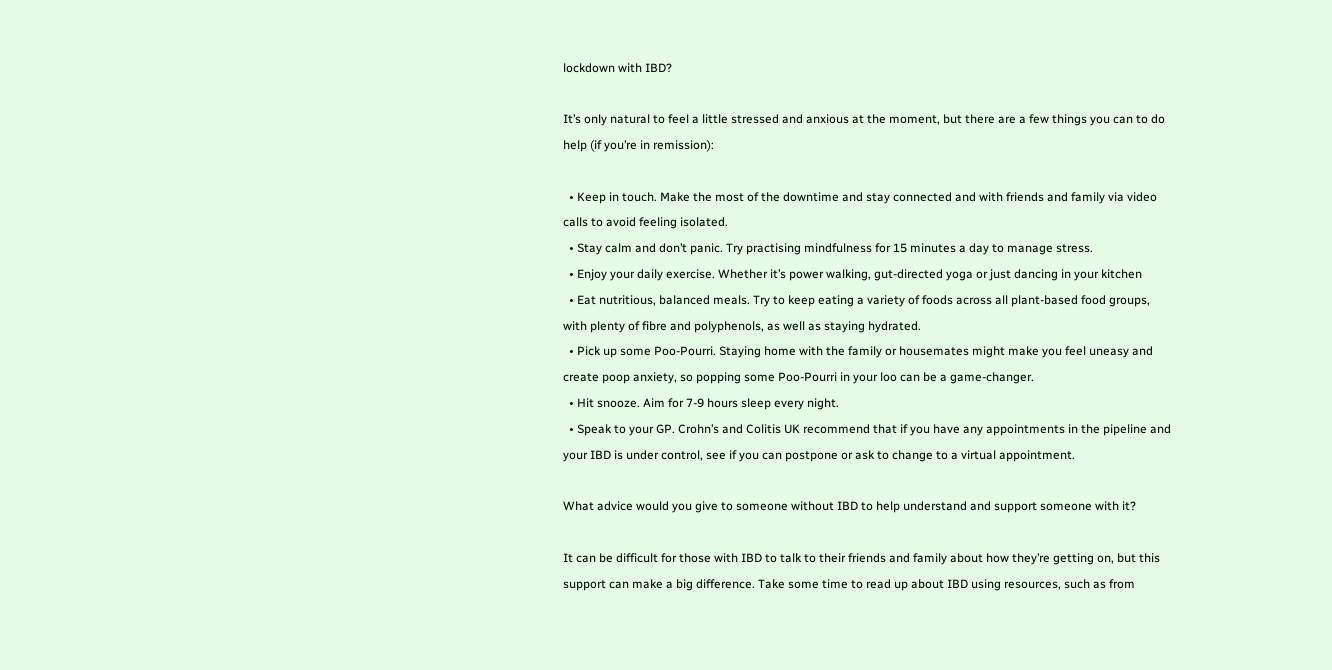lockdown with IBD?

It’s only natural to feel a little stressed and anxious at the moment, but there are a few things you can to do help (if you’re in remission):

  • Keep in touch. Make the most of the downtime and stay connected and with friends and family via video calls to avoid feeling isolated.
  • Stay calm and don’t panic. Try practising mindfulness for 15 minutes a day to manage stress.
  • Enjoy your daily exercise. Whether it’s power walking, gut-directed yoga or just dancing in your kitchen
  • Eat nutritious, balanced meals. Try to keep eating a variety of foods across all plant-based food groups, with plenty of fibre and polyphenols, as well as staying hydrated.
  • Pick up some Poo-Pourri. Staying home with the family or housemates might make you feel uneasy and create poop anxiety, so popping some Poo-Pourri in your loo can be a game-changer.
  • Hit snooze. Aim for 7-9 hours sleep every night.
  • Speak to your GP. Crohn’s and Colitis UK recommend that if you have any appointments in the pipeline and your IBD is under control, see if you can postpone or ask to change to a virtual appointment.

What advice would you give to someone without IBD to help understand and support someone with it?

It can be difficult for those with IBD to talk to their friends and family about how they’re getting on, but this support can make a big difference. Take some time to read up about IBD using resources, such as from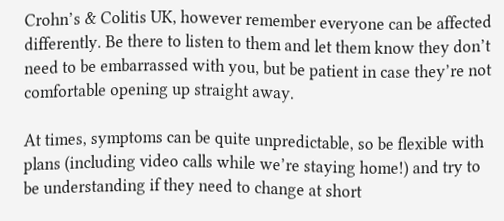Crohn’s & Colitis UK, however remember everyone can be affected differently. Be there to listen to them and let them know they don’t need to be embarrassed with you, but be patient in case they’re not comfortable opening up straight away.

At times, symptoms can be quite unpredictable, so be flexible with plans (including video calls while we’re staying home!) and try to be understanding if they need to change at short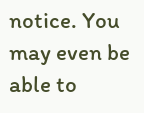notice. You may even be able to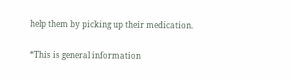help them by picking up their medication.

*This is general information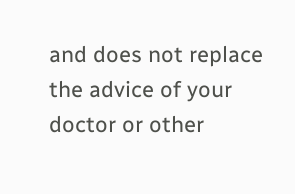and does not replace the advice of your doctor or other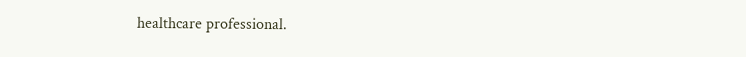healthcare professional.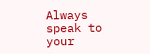Always speak to your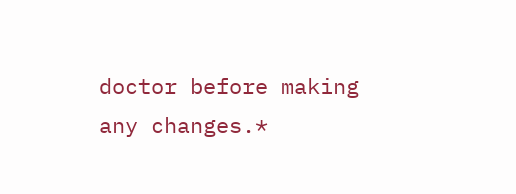doctor before making any changes.*